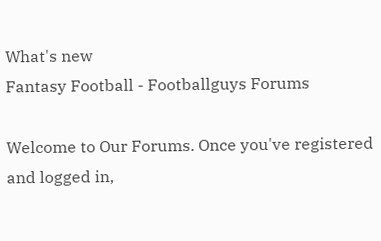What's new
Fantasy Football - Footballguys Forums

Welcome to Our Forums. Once you've registered and logged in,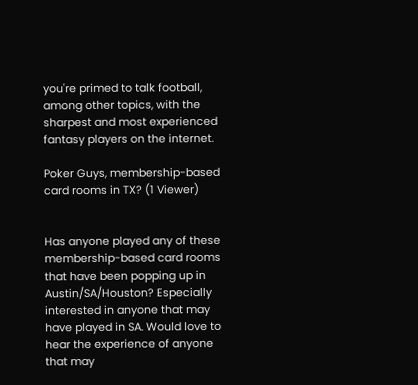you're primed to talk football, among other topics, with the sharpest and most experienced fantasy players on the internet.

Poker Guys, membership-based card rooms in TX? (1 Viewer)


Has anyone played any of these membership-based card rooms that have been popping up in Austin/SA/Houston? Especially interested in anyone that may have played in SA. Would love to hear the experience of anyone that may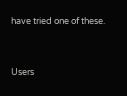have tried one of these.


Users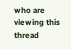who are viewing this thread